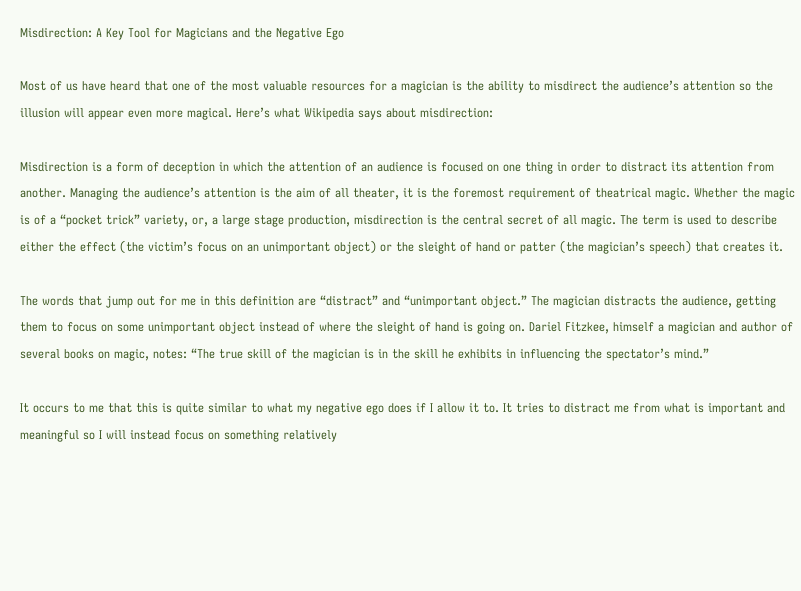Misdirection: A Key Tool for Magicians and the Negative Ego

Most of us have heard that one of the most valuable resources for a magician is the ability to misdirect the audience’s attention so the illusion will appear even more magical. Here’s what Wikipedia says about misdirection:

Misdirection is a form of deception in which the attention of an audience is focused on one thing in order to distract its attention from another. Managing the audience’s attention is the aim of all theater, it is the foremost requirement of theatrical magic. Whether the magic is of a “pocket trick” variety, or, a large stage production, misdirection is the central secret of all magic. The term is used to describe either the effect (the victim’s focus on an unimportant object) or the sleight of hand or patter (the magician’s speech) that creates it.

The words that jump out for me in this definition are “distract” and “unimportant object.” The magician distracts the audience, getting them to focus on some unimportant object instead of where the sleight of hand is going on. Dariel Fitzkee, himself a magician and author of several books on magic, notes: “The true skill of the magician is in the skill he exhibits in influencing the spectator’s mind.”

It occurs to me that this is quite similar to what my negative ego does if I allow it to. It tries to distract me from what is important and meaningful so I will instead focus on something relatively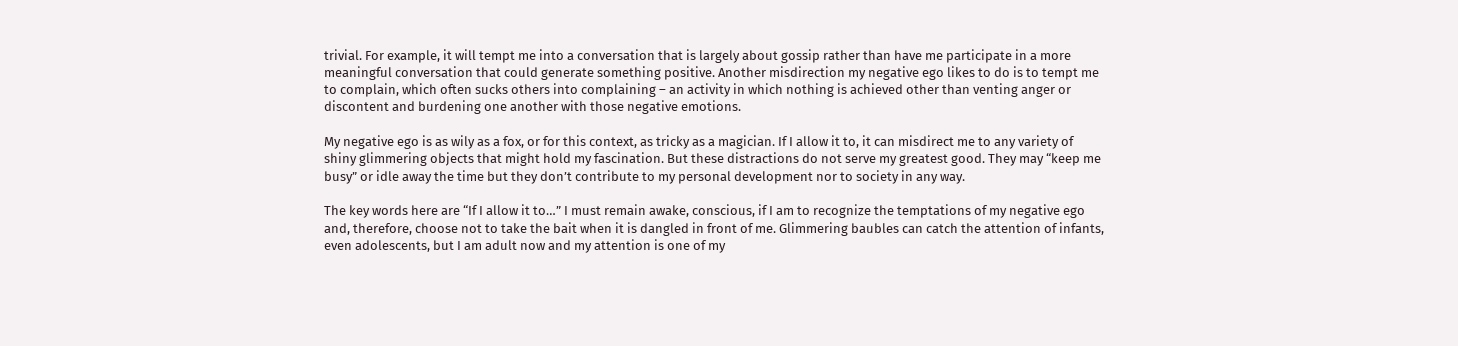trivial. For example, it will tempt me into a conversation that is largely about gossip rather than have me participate in a more meaningful conversation that could generate something positive. Another misdirection my negative ego likes to do is to tempt me to complain, which often sucks others into complaining – an activity in which nothing is achieved other than venting anger or discontent and burdening one another with those negative emotions.

My negative ego is as wily as a fox, or for this context, as tricky as a magician. If I allow it to, it can misdirect me to any variety of shiny glimmering objects that might hold my fascination. But these distractions do not serve my greatest good. They may “keep me busy” or idle away the time but they don’t contribute to my personal development nor to society in any way.

The key words here are “If I allow it to…” I must remain awake, conscious, if I am to recognize the temptations of my negative ego and, therefore, choose not to take the bait when it is dangled in front of me. Glimmering baubles can catch the attention of infants, even adolescents, but I am adult now and my attention is one of my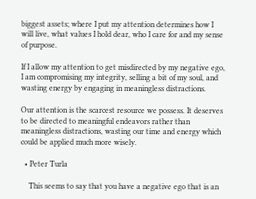biggest assets; where I put my attention determines how I will live, what values I hold dear, who I care for and my sense of purpose.

If I allow my attention to get misdirected by my negative ego, I am compromising my integrity, selling a bit of my soul, and wasting energy by engaging in meaningless distractions.

Our attention is the scarcest resource we possess. It deserves to be directed to meaningful endeavors rather than meaningless distractions, wasting our time and energy which could be applied much more wisely.

  • Peter Turla

    This seems to say that you have a negative ego that is an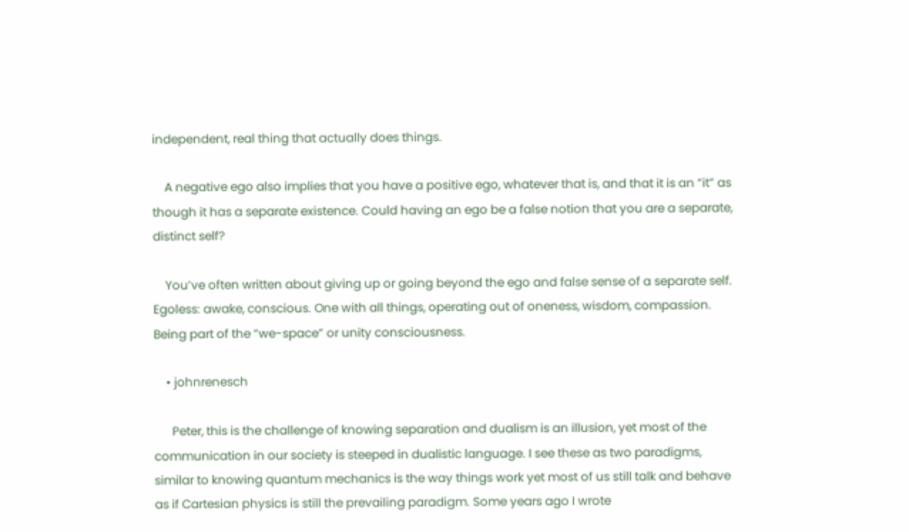independent, real thing that actually does things.

    A negative ego also implies that you have a positive ego, whatever that is, and that it is an “it” as though it has a separate existence. Could having an ego be a false notion that you are a separate, distinct self?

    You’ve often written about giving up or going beyond the ego and false sense of a separate self. Egoless: awake, conscious. One with all things, operating out of oneness, wisdom, compassion. Being part of the “we-space” or unity consciousness.

    • johnrenesch

      Peter, this is the challenge of knowing separation and dualism is an illusion, yet most of the communication in our society is steeped in dualistic language. I see these as two paradigms, similar to knowing quantum mechanics is the way things work yet most of us still talk and behave as if Cartesian physics is still the prevailing paradigm. Some years ago I wrote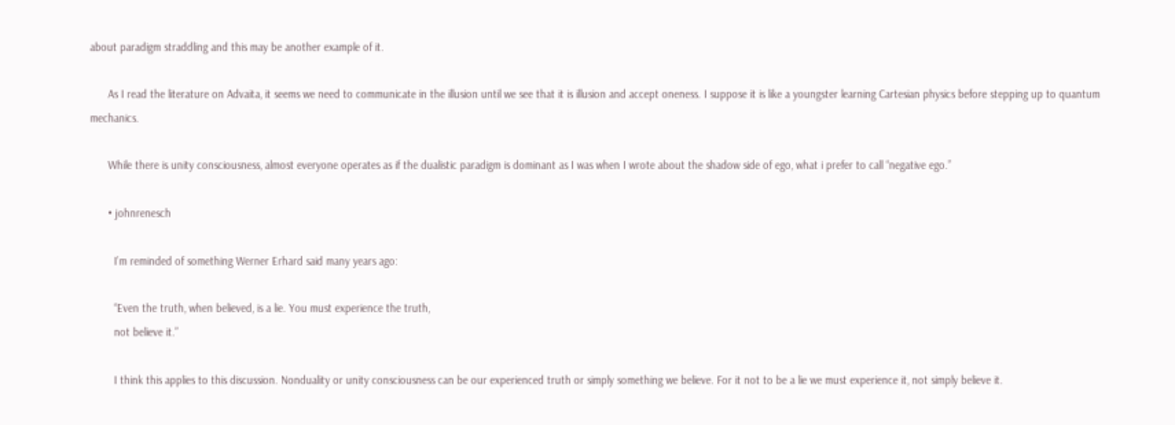about paradigm straddling and this may be another example of it.

      As I read the literature on Advaita, it seems we need to communicate in the illusion until we see that it is illusion and accept oneness. I suppose it is like a youngster learning Cartesian physics before stepping up to quantum mechanics.

      While there is unity consciousness, almost everyone operates as if the dualistic paradigm is dominant as I was when I wrote about the shadow side of ego, what i prefer to call “negative ego.”

      • johnrenesch

        I’m reminded of something Werner Erhard said many years ago:

        “Even the truth, when believed, is a lie. You must experience the truth,
        not believe it.”

        I think this applies to this discussion. Nonduality or unity consciousness can be our experienced truth or simply something we believe. For it not to be a lie we must experience it, not simply believe it.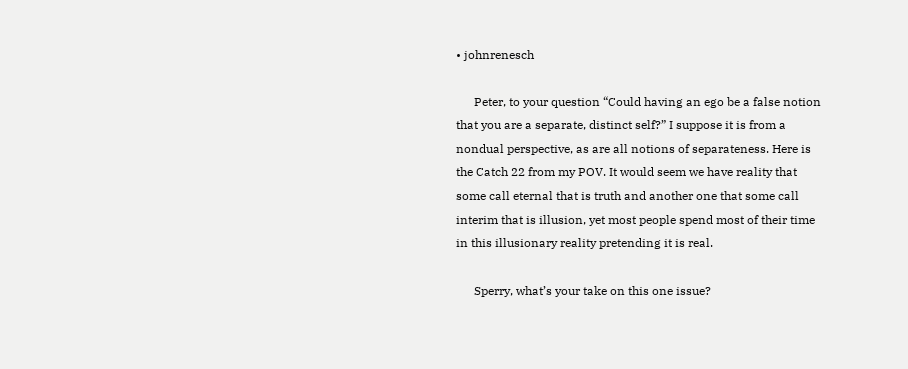• johnrenesch

      Peter, to your question “Could having an ego be a false notion that you are a separate, distinct self?” I suppose it is from a nondual perspective, as are all notions of separateness. Here is the Catch 22 from my POV. It would seem we have reality that some call eternal that is truth and another one that some call interim that is illusion, yet most people spend most of their time in this illusionary reality pretending it is real.

      Sperry, what’s your take on this one issue?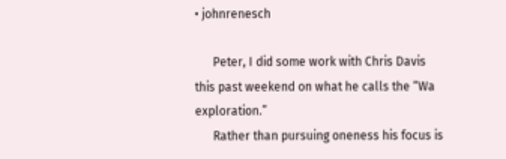• johnrenesch

      Peter, I did some work with Chris Davis this past weekend on what he calls the “Wa exploration.”
      Rather than pursuing oneness his focus is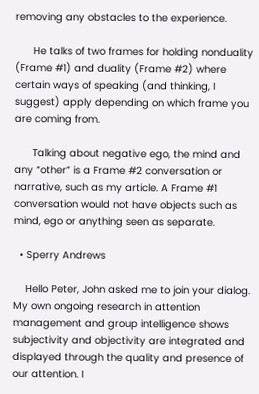removing any obstacles to the experience.

      He talks of two frames for holding nonduality (Frame #1) and duality (Frame #2) where certain ways of speaking (and thinking, I suggest) apply depending on which frame you are coming from.

      Talking about negative ego, the mind and any “other” is a Frame #2 conversation or narrative, such as my article. A Frame #1 conversation would not have objects such as mind, ego or anything seen as separate.

  • Sperry Andrews

    Hello Peter, John asked me to join your dialog. My own ongoing research in attention management and group intelligence shows subjectivity and objectivity are integrated and displayed through the quality and presence of our attention. I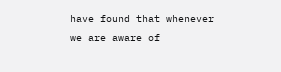have found that whenever we are aware of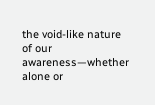the void-like nature of our awareness—whether alone or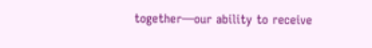together—our ability to receive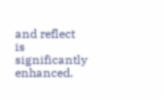and reflect is significantly enhanced.